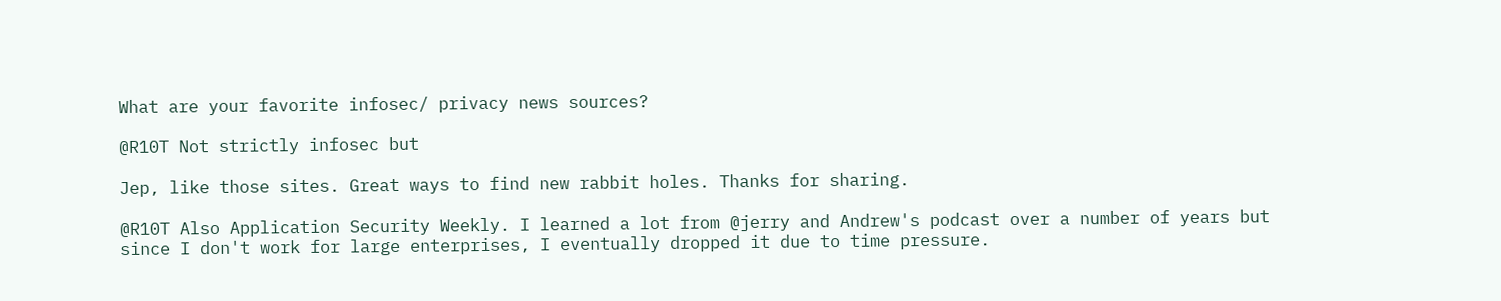What are your favorite infosec/ privacy news sources?

@R10T Not strictly infosec but

Jep, like those sites. Great ways to find new rabbit holes. Thanks for sharing.

@R10T Also Application Security Weekly. I learned a lot from @jerry and Andrew's podcast over a number of years but since I don't work for large enterprises, I eventually dropped it due to time pressure.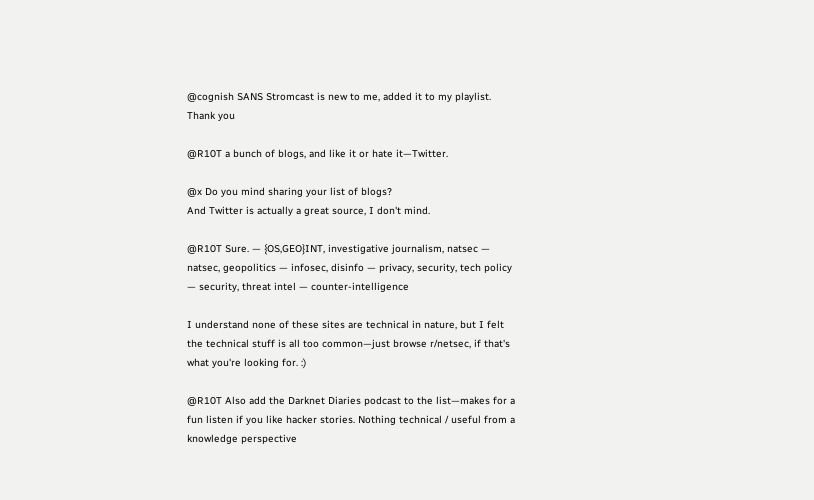@cognish SANS Stromcast is new to me, added it to my playlist. Thank you

@R10T a bunch of blogs, and like it or hate it—Twitter.

@x Do you mind sharing your list of blogs?
And Twitter is actually a great source, I don't mind.

@R10T Sure. — {OS,GEO}INT, investigative journalism, natsec — natsec, geopolitics — infosec, disinfo — privacy, security, tech policy — security, threat intel — counter-intelligence

I understand none of these sites are technical in nature, but I felt the technical stuff is all too common—just browse r/netsec, if that's what you're looking for. :)

@R10T Also add the Darknet Diaries podcast to the list—makes for a fun listen if you like hacker stories. Nothing technical / useful from a knowledge perspective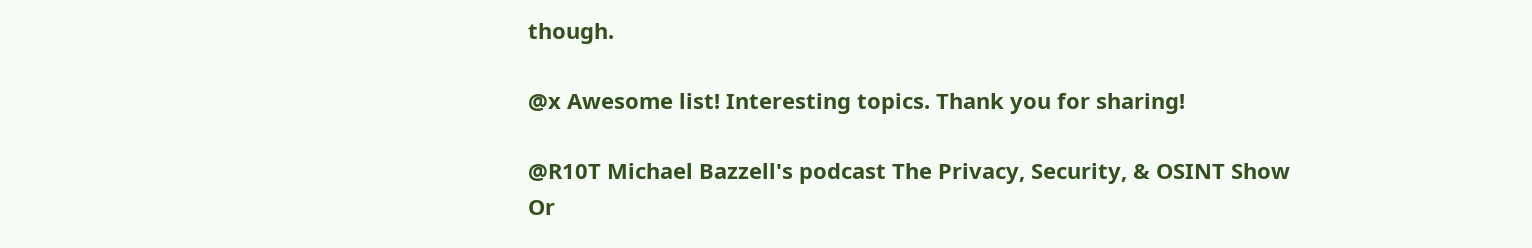though.

@x Awesome list! Interesting topics. Thank you for sharing!

@R10T Michael Bazzell's podcast The Privacy, Security, & OSINT Show Or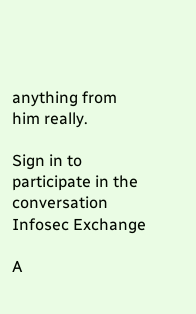anything from him really.

Sign in to participate in the conversation
Infosec Exchange

A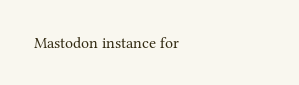Mastodon instance for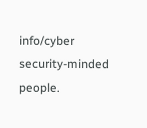info/cyber security-minded people.